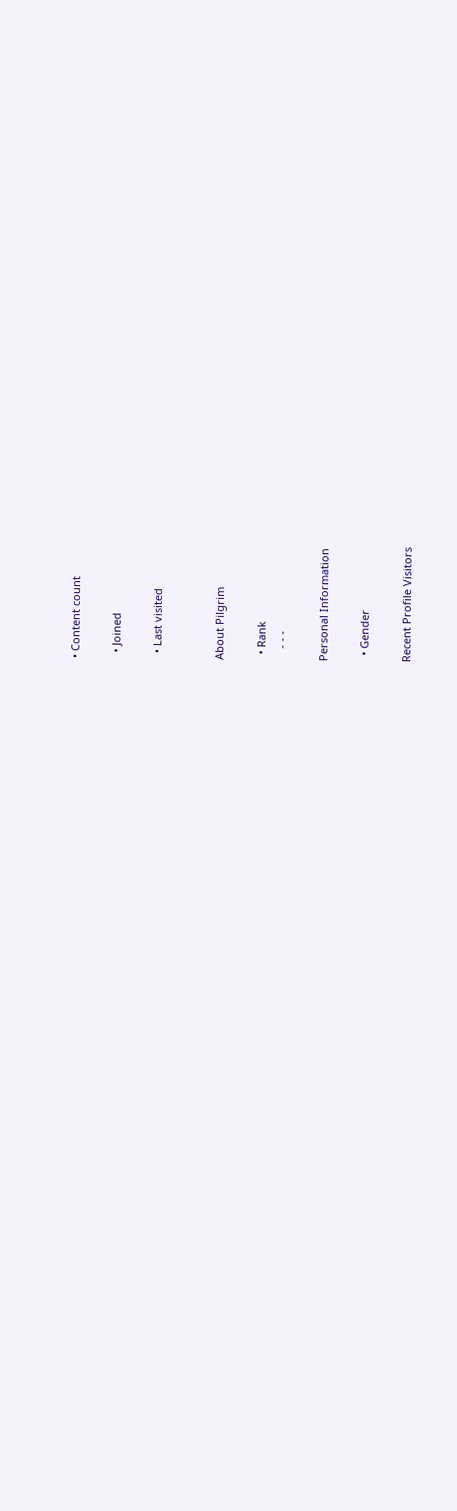• Content count

  • Joined

  • Last visited


About Pilgrim

  • Rank
    - - -

Personal Information

  • Gender

Recent Profile Visitors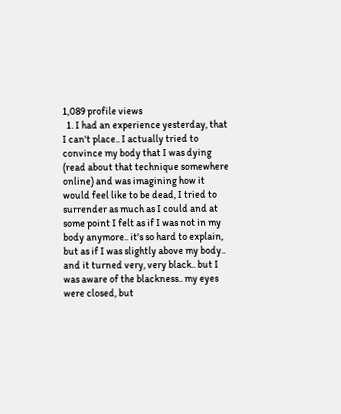1,089 profile views
  1. I had an experience yesterday, that I can't place.. I actually tried to convince my body that I was dying (read about that technique somewhere online) and was imagining how it would feel like to be dead, I tried to surrender as much as I could and at some point I felt as if I was not in my body anymore.. it's so hard to explain, but as if I was slightly above my body.. and it turned very, very black.. but I was aware of the blackness.. my eyes were closed, but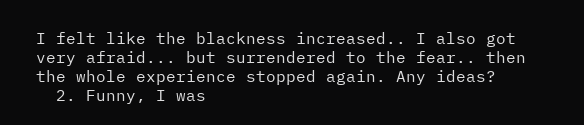I felt like the blackness increased.. I also got very afraid... but surrendered to the fear.. then the whole experience stopped again. Any ideas?
  2. Funny, I was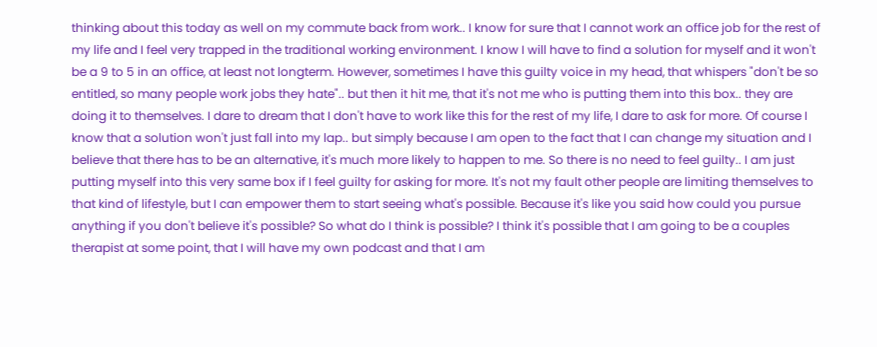thinking about this today as well on my commute back from work.. I know for sure that I cannot work an office job for the rest of my life and I feel very trapped in the traditional working environment. I know I will have to find a solution for myself and it won't be a 9 to 5 in an office, at least not longterm. However, sometimes I have this guilty voice in my head, that whispers "don't be so entitled, so many people work jobs they hate".. but then it hit me, that it's not me who is putting them into this box.. they are doing it to themselves. I dare to dream that I don't have to work like this for the rest of my life, I dare to ask for more. Of course I know that a solution won't just fall into my lap.. but simply because I am open to the fact that I can change my situation and I believe that there has to be an alternative, it's much more likely to happen to me. So there is no need to feel guilty.. I am just putting myself into this very same box if I feel guilty for asking for more. It's not my fault other people are limiting themselves to that kind of lifestyle, but I can empower them to start seeing what's possible. Because it's like you said how could you pursue anything if you don't believe it's possible? So what do I think is possible? I think it's possible that I am going to be a couples therapist at some point, that I will have my own podcast and that I am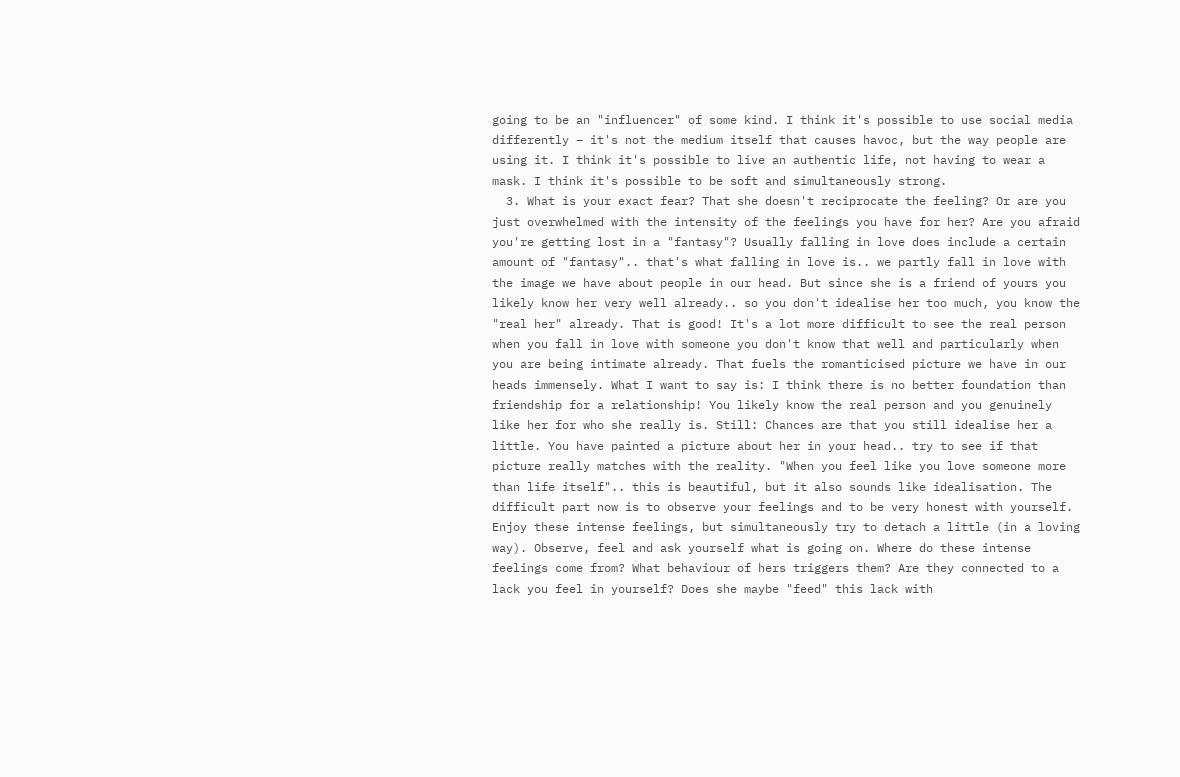going to be an "influencer" of some kind. I think it's possible to use social media differently – it's not the medium itself that causes havoc, but the way people are using it. I think it's possible to live an authentic life, not having to wear a mask. I think it's possible to be soft and simultaneously strong.
  3. What is your exact fear? That she doesn't reciprocate the feeling? Or are you just overwhelmed with the intensity of the feelings you have for her? Are you afraid you're getting lost in a "fantasy"? Usually falling in love does include a certain amount of "fantasy".. that's what falling in love is.. we partly fall in love with the image we have about people in our head. But since she is a friend of yours you likely know her very well already.. so you don't idealise her too much, you know the "real her" already. That is good! It's a lot more difficult to see the real person when you fall in love with someone you don't know that well and particularly when you are being intimate already. That fuels the romanticised picture we have in our heads immensely. What I want to say is: I think there is no better foundation than friendship for a relationship! You likely know the real person and you genuinely like her for who she really is. Still: Chances are that you still idealise her a little. You have painted a picture about her in your head.. try to see if that picture really matches with the reality. "When you feel like you love someone more than life itself".. this is beautiful, but it also sounds like idealisation. The difficult part now is to observe your feelings and to be very honest with yourself. Enjoy these intense feelings, but simultaneously try to detach a little (in a loving way). Observe, feel and ask yourself what is going on. Where do these intense feelings come from? What behaviour of hers triggers them? Are they connected to a lack you feel in yourself? Does she maybe "feed" this lack with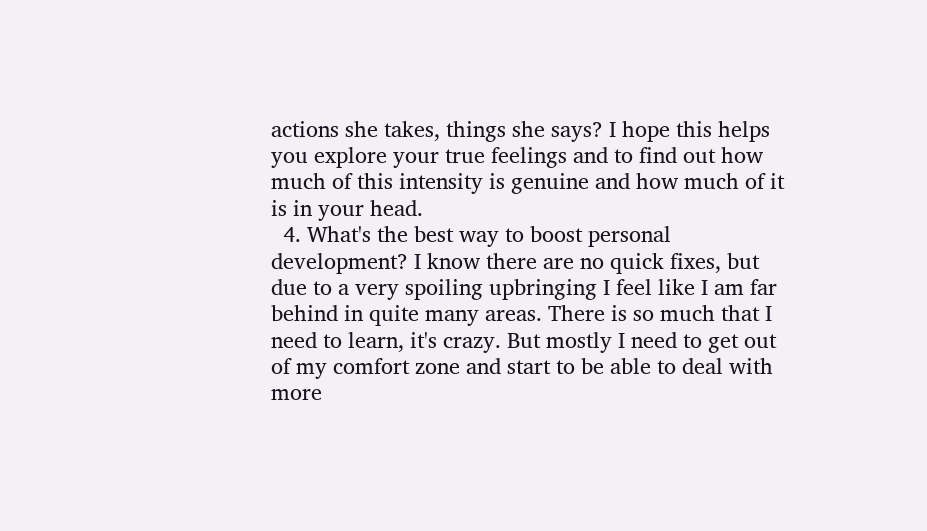actions she takes, things she says? I hope this helps you explore your true feelings and to find out how much of this intensity is genuine and how much of it is in your head.
  4. What's the best way to boost personal development? I know there are no quick fixes, but due to a very spoiling upbringing I feel like I am far behind in quite many areas. There is so much that I need to learn, it's crazy. But mostly I need to get out of my comfort zone and start to be able to deal with more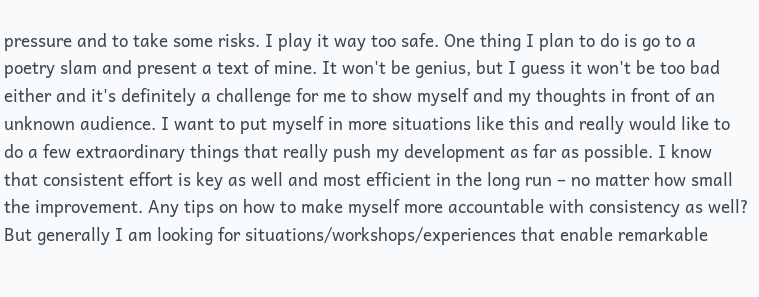pressure and to take some risks. I play it way too safe. One thing I plan to do is go to a poetry slam and present a text of mine. It won't be genius, but I guess it won't be too bad either and it's definitely a challenge for me to show myself and my thoughts in front of an unknown audience. I want to put myself in more situations like this and really would like to do a few extraordinary things that really push my development as far as possible. I know that consistent effort is key as well and most efficient in the long run – no matter how small the improvement. Any tips on how to make myself more accountable with consistency as well? But generally I am looking for situations/workshops/experiences that enable remarkable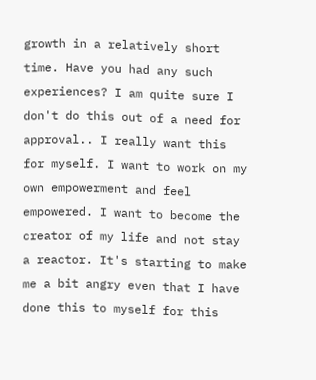growth in a relatively short time. Have you had any such experiences? I am quite sure I don't do this out of a need for approval.. I really want this for myself. I want to work on my own empowerment and feel empowered. I want to become the creator of my life and not stay a reactor. It's starting to make me a bit angry even that I have done this to myself for this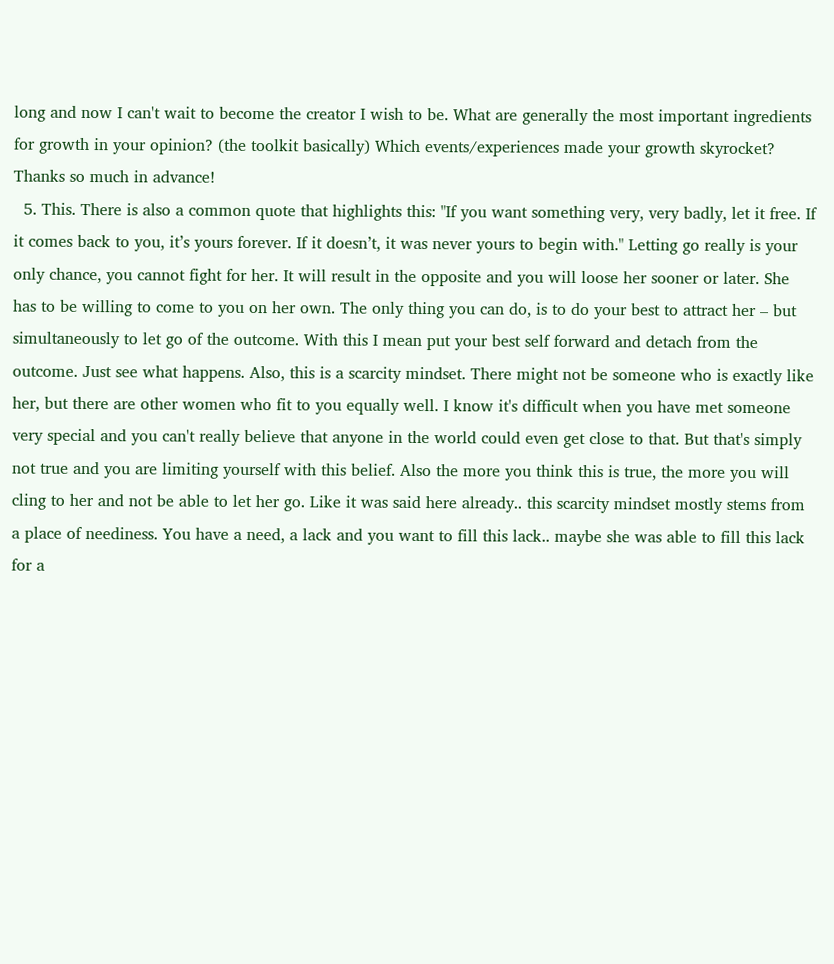long and now I can't wait to become the creator I wish to be. What are generally the most important ingredients for growth in your opinion? (the toolkit basically) Which events/experiences made your growth skyrocket? Thanks so much in advance!
  5. This. There is also a common quote that highlights this: "If you want something very, very badly, let it free. If it comes back to you, it’s yours forever. If it doesn’t, it was never yours to begin with." Letting go really is your only chance, you cannot fight for her. It will result in the opposite and you will loose her sooner or later. She has to be willing to come to you on her own. The only thing you can do, is to do your best to attract her – but simultaneously to let go of the outcome. With this I mean put your best self forward and detach from the outcome. Just see what happens. Also, this is a scarcity mindset. There might not be someone who is exactly like her, but there are other women who fit to you equally well. I know it's difficult when you have met someone very special and you can't really believe that anyone in the world could even get close to that. But that's simply not true and you are limiting yourself with this belief. Also the more you think this is true, the more you will cling to her and not be able to let her go. Like it was said here already.. this scarcity mindset mostly stems from a place of neediness. You have a need, a lack and you want to fill this lack.. maybe she was able to fill this lack for a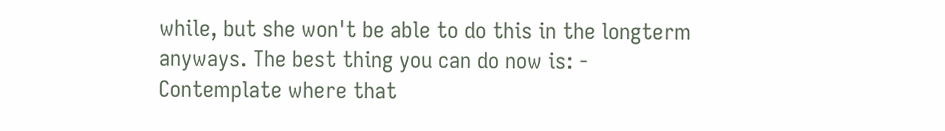while, but she won't be able to do this in the longterm anyways. The best thing you can do now is: - Contemplate where that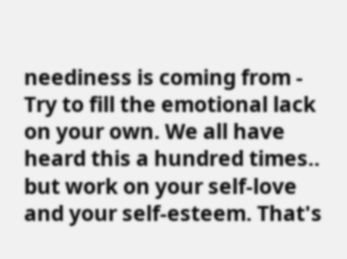neediness is coming from - Try to fill the emotional lack on your own. We all have heard this a hundred times.. but work on your self-love and your self-esteem. That's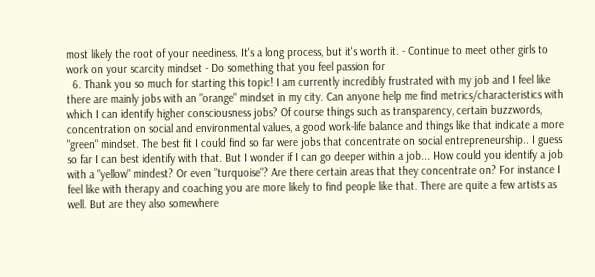most likely the root of your neediness. It's a long process, but it's worth it. - Continue to meet other girls to work on your scarcity mindset - Do something that you feel passion for
  6. Thank you so much for starting this topic! I am currently incredibly frustrated with my job and I feel like there are mainly jobs with an "orange" mindset in my city. Can anyone help me find metrics/characteristics with which I can identify higher consciousness jobs? Of course things such as transparency, certain buzzwords, concentration on social and environmental values, a good work-life balance and things like that indicate a more "green" mindset. The best fit I could find so far were jobs that concentrate on social entrepreneurship.. I guess so far I can best identify with that. But I wonder if I can go deeper within a job... How could you identify a job with a "yellow" mindest? Or even "turquoise"? Are there certain areas that they concentrate on? For instance I feel like with therapy and coaching you are more likely to find people like that. There are quite a few artists as well. But are they also somewhere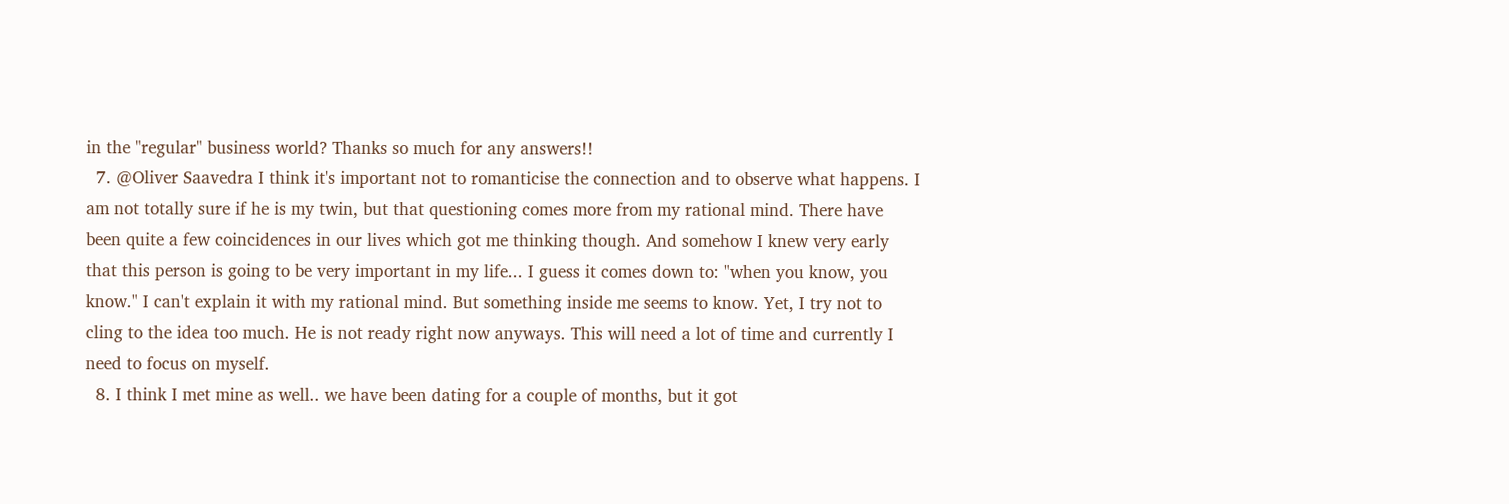in the "regular" business world? Thanks so much for any answers!!
  7. @Oliver Saavedra I think it's important not to romanticise the connection and to observe what happens. I am not totally sure if he is my twin, but that questioning comes more from my rational mind. There have been quite a few coincidences in our lives which got me thinking though. And somehow I knew very early that this person is going to be very important in my life... I guess it comes down to: "when you know, you know." I can't explain it with my rational mind. But something inside me seems to know. Yet, I try not to cling to the idea too much. He is not ready right now anyways. This will need a lot of time and currently I need to focus on myself.
  8. I think I met mine as well.. we have been dating for a couple of months, but it got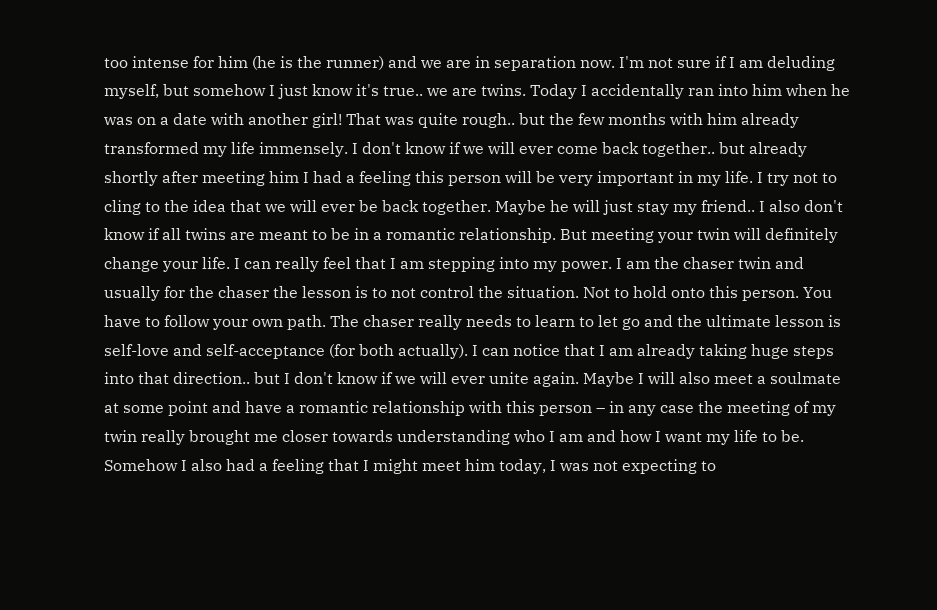too intense for him (he is the runner) and we are in separation now. I'm not sure if I am deluding myself, but somehow I just know it's true.. we are twins. Today I accidentally ran into him when he was on a date with another girl! That was quite rough.. but the few months with him already transformed my life immensely. I don't know if we will ever come back together.. but already shortly after meeting him I had a feeling this person will be very important in my life. I try not to cling to the idea that we will ever be back together. Maybe he will just stay my friend.. I also don't know if all twins are meant to be in a romantic relationship. But meeting your twin will definitely change your life. I can really feel that I am stepping into my power. I am the chaser twin and usually for the chaser the lesson is to not control the situation. Not to hold onto this person. You have to follow your own path. The chaser really needs to learn to let go and the ultimate lesson is self-love and self-acceptance (for both actually). I can notice that I am already taking huge steps into that direction.. but I don't know if we will ever unite again. Maybe I will also meet a soulmate at some point and have a romantic relationship with this person – in any case the meeting of my twin really brought me closer towards understanding who I am and how I want my life to be. Somehow I also had a feeling that I might meet him today, I was not expecting to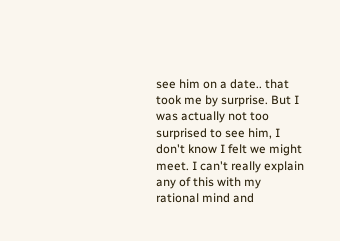see him on a date.. that took me by surprise. But I was actually not too surprised to see him, I don't know I felt we might meet. I can't really explain any of this with my rational mind and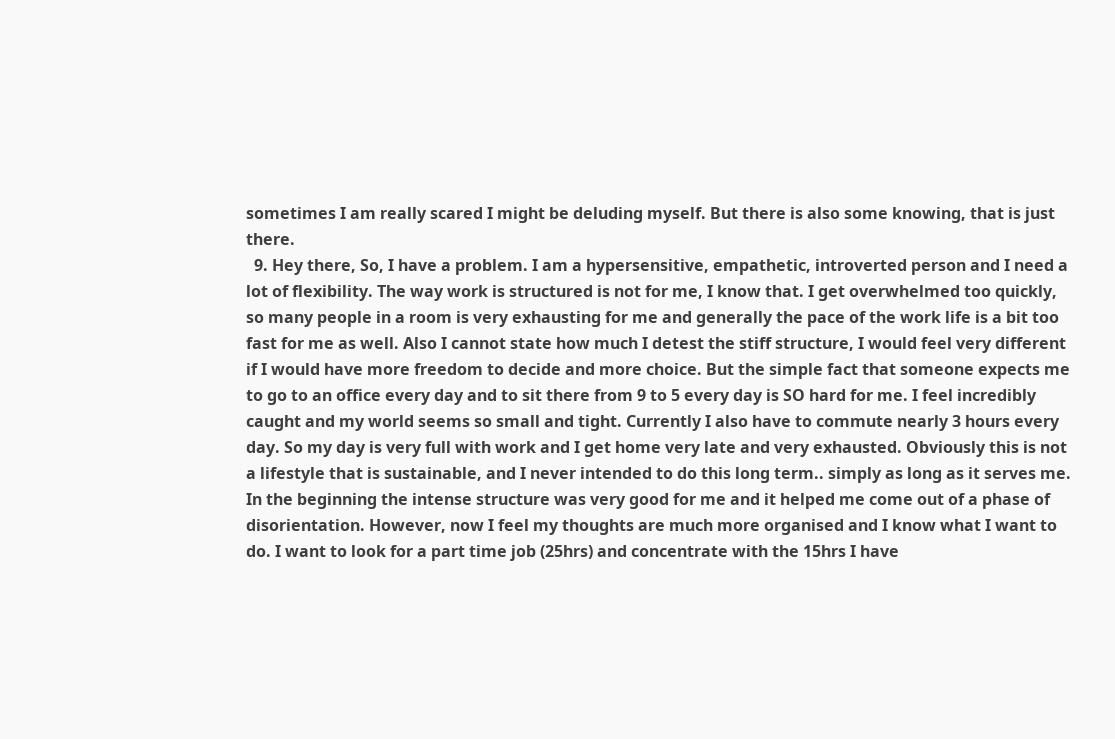sometimes I am really scared I might be deluding myself. But there is also some knowing, that is just there.
  9. Hey there, So, I have a problem. I am a hypersensitive, empathetic, introverted person and I need a lot of flexibility. The way work is structured is not for me, I know that. I get overwhelmed too quickly, so many people in a room is very exhausting for me and generally the pace of the work life is a bit too fast for me as well. Also I cannot state how much I detest the stiff structure, I would feel very different if I would have more freedom to decide and more choice. But the simple fact that someone expects me to go to an office every day and to sit there from 9 to 5 every day is SO hard for me. I feel incredibly caught and my world seems so small and tight. Currently I also have to commute nearly 3 hours every day. So my day is very full with work and I get home very late and very exhausted. Obviously this is not a lifestyle that is sustainable, and I never intended to do this long term.. simply as long as it serves me. In the beginning the intense structure was very good for me and it helped me come out of a phase of disorientation. However, now I feel my thoughts are much more organised and I know what I want to do. I want to look for a part time job (25hrs) and concentrate with the 15hrs I have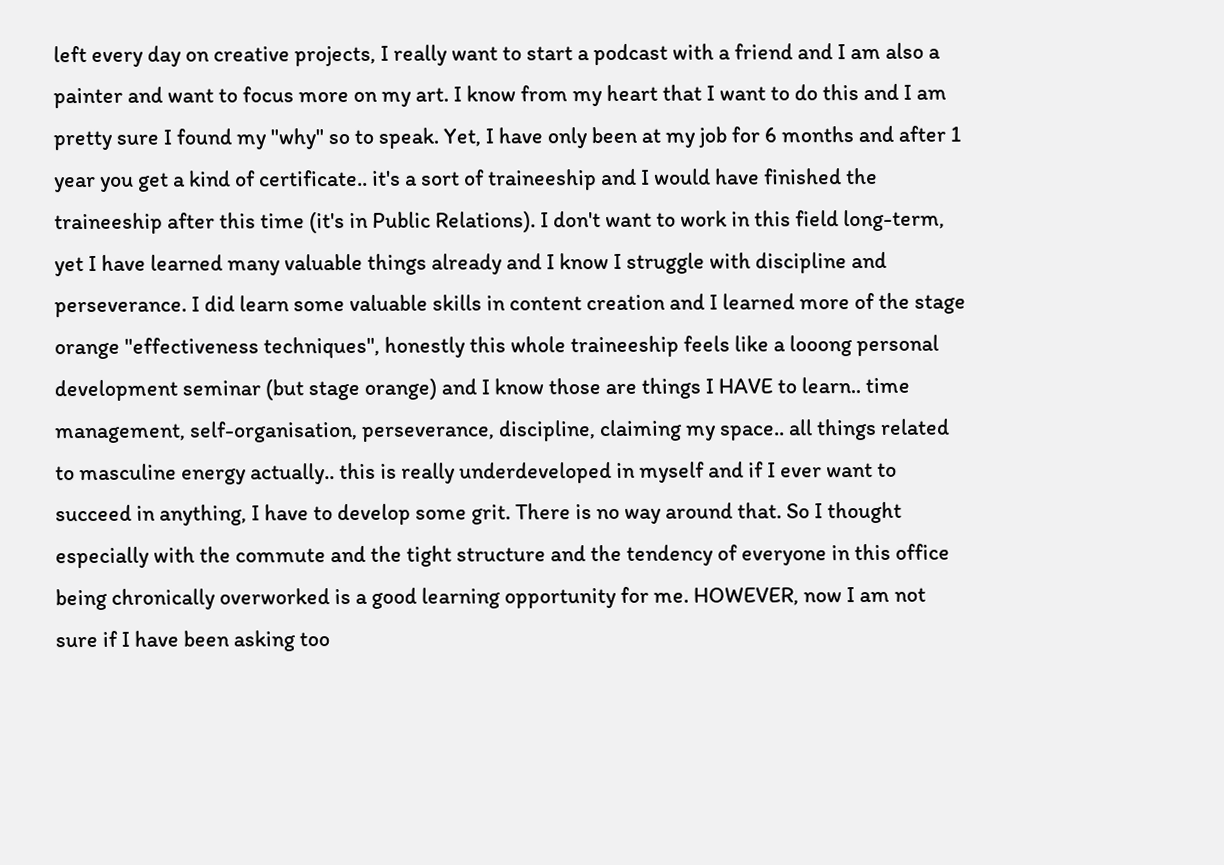left every day on creative projects, I really want to start a podcast with a friend and I am also a painter and want to focus more on my art. I know from my heart that I want to do this and I am pretty sure I found my "why" so to speak. Yet, I have only been at my job for 6 months and after 1 year you get a kind of certificate.. it's a sort of traineeship and I would have finished the traineeship after this time (it's in Public Relations). I don't want to work in this field long-term, yet I have learned many valuable things already and I know I struggle with discipline and perseverance. I did learn some valuable skills in content creation and I learned more of the stage orange "effectiveness techniques", honestly this whole traineeship feels like a looong personal development seminar (but stage orange) and I know those are things I HAVE to learn.. time management, self-organisation, perseverance, discipline, claiming my space.. all things related to masculine energy actually.. this is really underdeveloped in myself and if I ever want to succeed in anything, I have to develop some grit. There is no way around that. So I thought especially with the commute and the tight structure and the tendency of everyone in this office being chronically overworked is a good learning opportunity for me. HOWEVER, now I am not sure if I have been asking too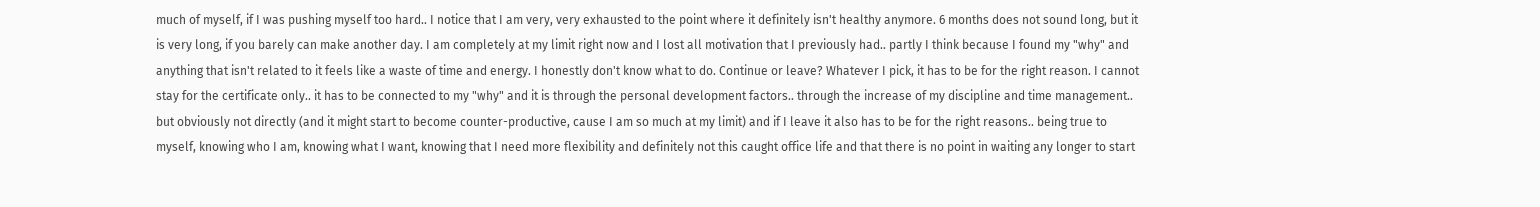much of myself, if I was pushing myself too hard.. I notice that I am very, very exhausted to the point where it definitely isn't healthy anymore. 6 months does not sound long, but it is very long, if you barely can make another day. I am completely at my limit right now and I lost all motivation that I previously had.. partly I think because I found my "why" and anything that isn't related to it feels like a waste of time and energy. I honestly don't know what to do. Continue or leave? Whatever I pick, it has to be for the right reason. I cannot stay for the certificate only.. it has to be connected to my "why" and it is through the personal development factors.. through the increase of my discipline and time management.. but obviously not directly (and it might start to become counter-productive, cause I am so much at my limit) and if I leave it also has to be for the right reasons.. being true to myself, knowing who I am, knowing what I want, knowing that I need more flexibility and definitely not this caught office life and that there is no point in waiting any longer to start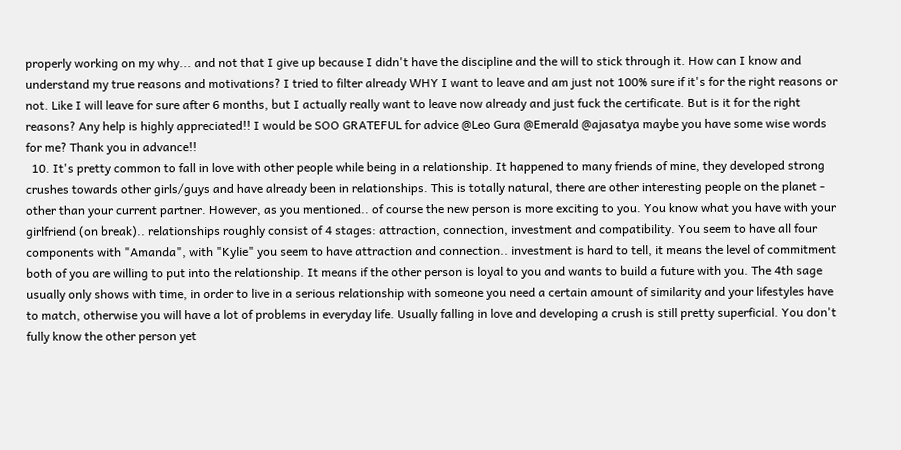properly working on my why... and not that I give up because I didn't have the discipline and the will to stick through it. How can I know and understand my true reasons and motivations? I tried to filter already WHY I want to leave and am just not 100% sure if it's for the right reasons or not. Like I will leave for sure after 6 months, but I actually really want to leave now already and just fuck the certificate. But is it for the right reasons? Any help is highly appreciated!! I would be SOO GRATEFUL for advice @Leo Gura @Emerald @ajasatya maybe you have some wise words for me? Thank you in advance!!
  10. It's pretty common to fall in love with other people while being in a relationship. It happened to many friends of mine, they developed strong crushes towards other girls/guys and have already been in relationships. This is totally natural, there are other interesting people on the planet - other than your current partner. However, as you mentioned.. of course the new person is more exciting to you. You know what you have with your girlfriend (on break).. relationships roughly consist of 4 stages: attraction, connection, investment and compatibility. You seem to have all four components with "Amanda", with "Kylie" you seem to have attraction and connection.. investment is hard to tell, it means the level of commitment both of you are willing to put into the relationship. It means if the other person is loyal to you and wants to build a future with you. The 4th sage usually only shows with time, in order to live in a serious relationship with someone you need a certain amount of similarity and your lifestyles have to match, otherwise you will have a lot of problems in everyday life. Usually falling in love and developing a crush is still pretty superficial. You don't fully know the other person yet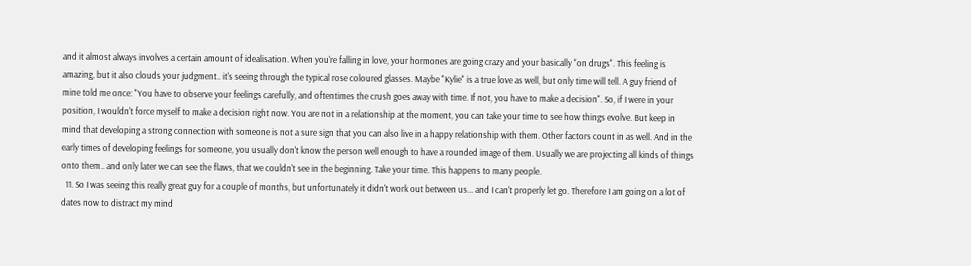and it almost always involves a certain amount of idealisation. When you're falling in love, your hormones are going crazy and your basically "on drugs". This feeling is amazing, but it also clouds your judgment.. it's seeing through the typical rose coloured glasses. Maybe "Kylie" is a true love as well, but only time will tell. A guy friend of mine told me once: "You have to observe your feelings carefully, and oftentimes the crush goes away with time. If not, you have to make a decision". So, if I were in your position, I wouldn't force myself to make a decision right now. You are not in a relationship at the moment, you can take your time to see how things evolve. But keep in mind that developing a strong connection with someone is not a sure sign that you can also live in a happy relationship with them. Other factors count in as well. And in the early times of developing feelings for someone, you usually don't know the person well enough to have a rounded image of them. Usually we are projecting all kinds of things onto them.. and only later we can see the flaws, that we couldn't see in the beginning. Take your time. This happens to many people.
  11. So I was seeing this really great guy for a couple of months, but unfortunately it didn't work out between us... and I can't properly let go. Therefore I am going on a lot of dates now to distract my mind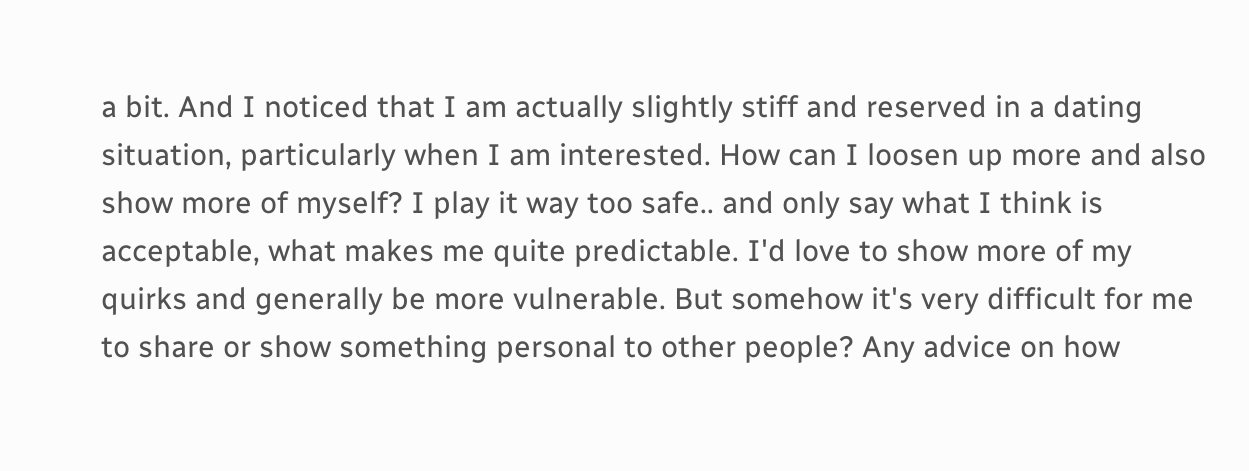a bit. And I noticed that I am actually slightly stiff and reserved in a dating situation, particularly when I am interested. How can I loosen up more and also show more of myself? I play it way too safe.. and only say what I think is acceptable, what makes me quite predictable. I'd love to show more of my quirks and generally be more vulnerable. But somehow it's very difficult for me to share or show something personal to other people? Any advice on how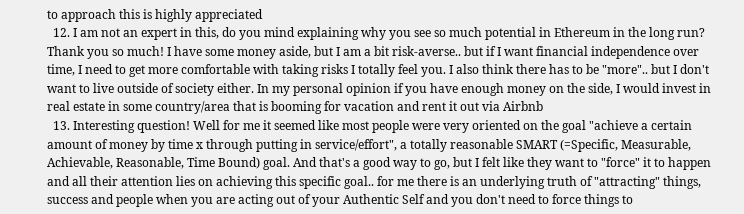to approach this is highly appreciated
  12. I am not an expert in this, do you mind explaining why you see so much potential in Ethereum in the long run? Thank you so much! I have some money aside, but I am a bit risk-averse.. but if I want financial independence over time, I need to get more comfortable with taking risks I totally feel you. I also think there has to be "more".. but I don't want to live outside of society either. In my personal opinion if you have enough money on the side, I would invest in real estate in some country/area that is booming for vacation and rent it out via Airbnb
  13. Interesting question! Well for me it seemed like most people were very oriented on the goal "achieve a certain amount of money by time x through putting in service/effort", a totally reasonable SMART (=Specific, Measurable, Achievable, Reasonable, Time Bound) goal. And that's a good way to go, but I felt like they want to "force" it to happen and all their attention lies on achieving this specific goal.. for me there is an underlying truth of "attracting" things, success and people when you are acting out of your Authentic Self and you don't need to force things to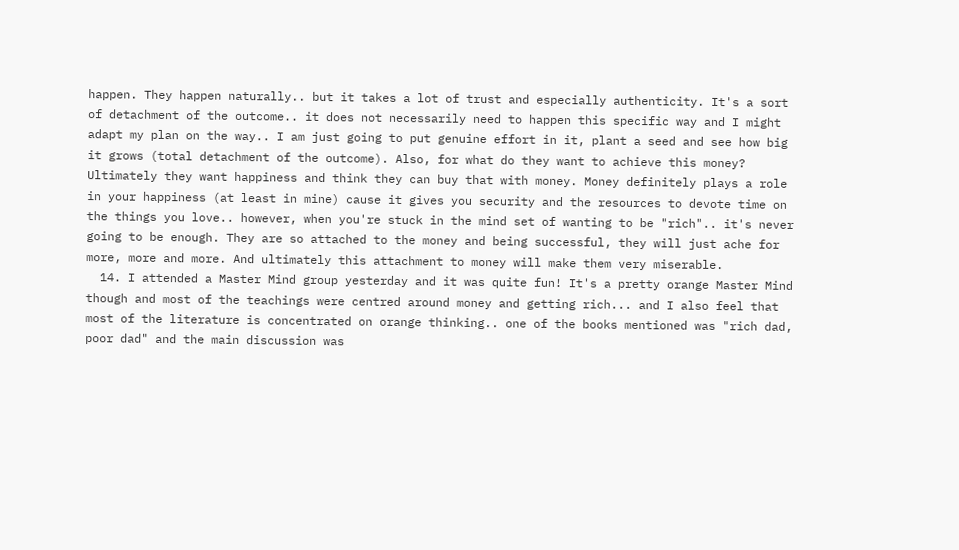happen. They happen naturally.. but it takes a lot of trust and especially authenticity. It's a sort of detachment of the outcome.. it does not necessarily need to happen this specific way and I might adapt my plan on the way.. I am just going to put genuine effort in it, plant a seed and see how big it grows (total detachment of the outcome). Also, for what do they want to achieve this money? Ultimately they want happiness and think they can buy that with money. Money definitely plays a role in your happiness (at least in mine) cause it gives you security and the resources to devote time on the things you love.. however, when you're stuck in the mind set of wanting to be "rich".. it's never going to be enough. They are so attached to the money and being successful, they will just ache for more, more and more. And ultimately this attachment to money will make them very miserable.
  14. I attended a Master Mind group yesterday and it was quite fun! It's a pretty orange Master Mind though and most of the teachings were centred around money and getting rich... and I also feel that most of the literature is concentrated on orange thinking.. one of the books mentioned was "rich dad, poor dad" and the main discussion was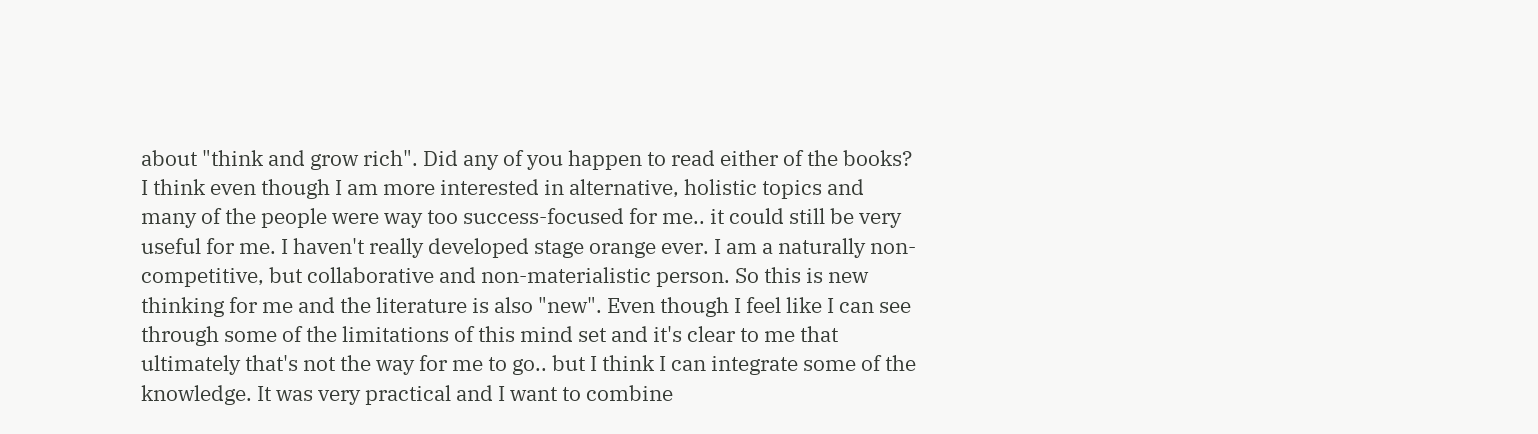about "think and grow rich". Did any of you happen to read either of the books? I think even though I am more interested in alternative, holistic topics and many of the people were way too success-focused for me.. it could still be very useful for me. I haven't really developed stage orange ever. I am a naturally non-competitive, but collaborative and non-materialistic person. So this is new thinking for me and the literature is also "new". Even though I feel like I can see through some of the limitations of this mind set and it's clear to me that ultimately that's not the way for me to go.. but I think I can integrate some of the knowledge. It was very practical and I want to combine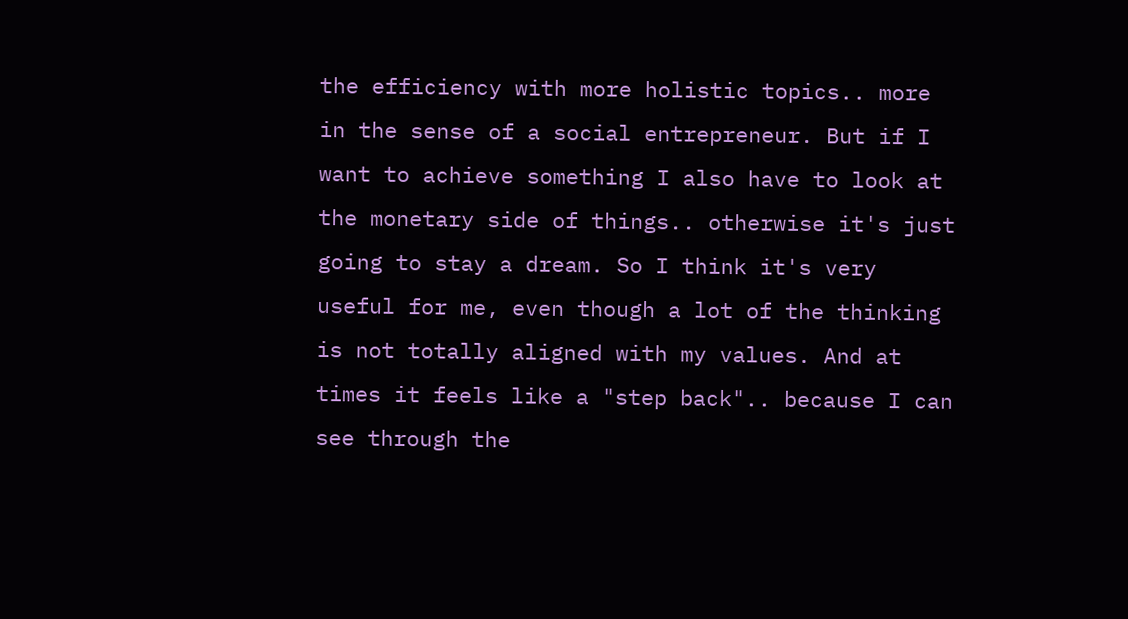the efficiency with more holistic topics.. more in the sense of a social entrepreneur. But if I want to achieve something I also have to look at the monetary side of things.. otherwise it's just going to stay a dream. So I think it's very useful for me, even though a lot of the thinking is not totally aligned with my values. And at times it feels like a "step back".. because I can see through the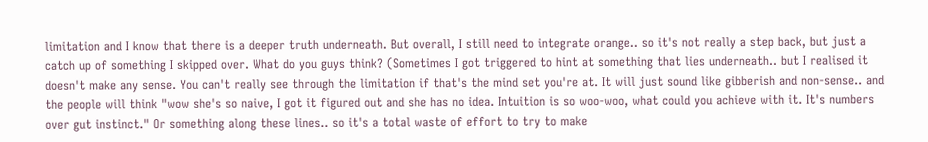limitation and I know that there is a deeper truth underneath. But overall, I still need to integrate orange.. so it's not really a step back, but just a catch up of something I skipped over. What do you guys think? (Sometimes I got triggered to hint at something that lies underneath.. but I realised it doesn't make any sense. You can't really see through the limitation if that's the mind set you're at. It will just sound like gibberish and non-sense.. and the people will think "wow she's so naive, I got it figured out and she has no idea. Intuition is so woo-woo, what could you achieve with it. It's numbers over gut instinct." Or something along these lines.. so it's a total waste of effort to try to make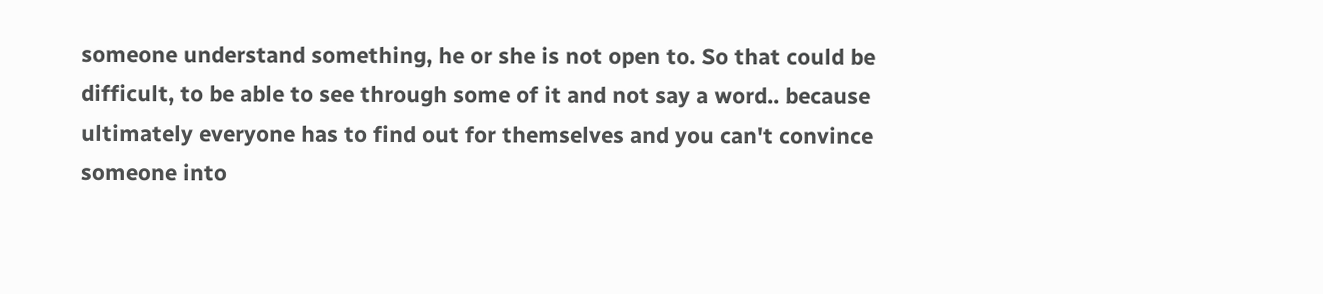someone understand something, he or she is not open to. So that could be difficult, to be able to see through some of it and not say a word.. because ultimately everyone has to find out for themselves and you can't convince someone into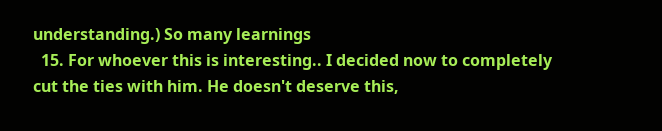understanding.) So many learnings
  15. For whoever this is interesting.. I decided now to completely cut the ties with him. He doesn't deserve this,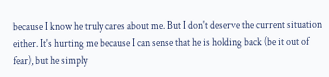because I know he truly cares about me. But I don't deserve the current situation either. It's hurting me because I can sense that he is holding back (be it out of fear), but he simply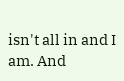isn't all in and I am. And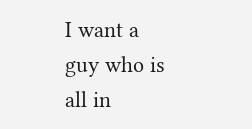I want a guy who is all in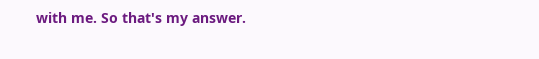with me. So that's my answer.